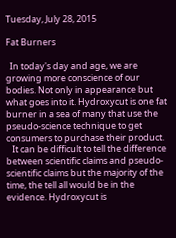Tuesday, July 28, 2015

Fat Burners

  In today's day and age, we are growing more conscience of our bodies. Not only in appearance but what goes into it. Hydroxycut is one fat burner in a sea of many that use the pseudo-science technique to get consumers to purchase their product.
   It can be difficult to tell the difference between scientific claims and pseudo-scientific claims but the majority of the time, the tell all would be in the evidence. Hydroxycut is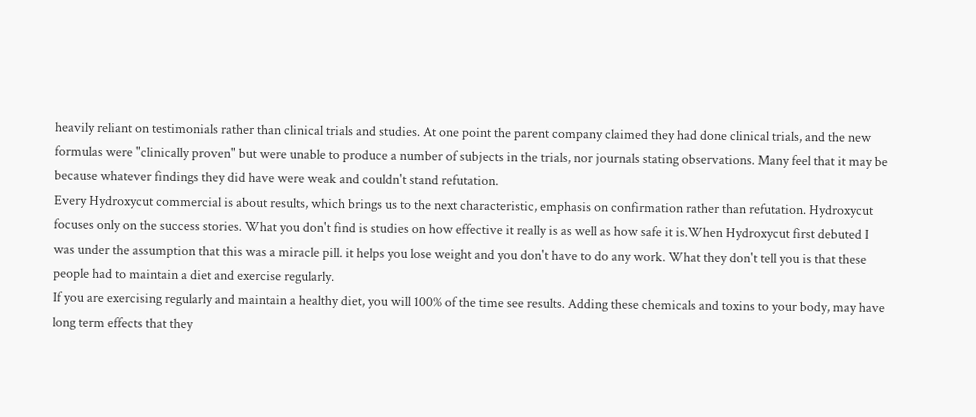heavily reliant on testimonials rather than clinical trials and studies. At one point the parent company claimed they had done clinical trials, and the new formulas were "clinically proven" but were unable to produce a number of subjects in the trials, nor journals stating observations. Many feel that it may be because whatever findings they did have were weak and couldn't stand refutation.
Every Hydroxycut commercial is about results, which brings us to the next characteristic, emphasis on confirmation rather than refutation. Hydroxycut focuses only on the success stories. What you don't find is studies on how effective it really is as well as how safe it is.When Hydroxycut first debuted I was under the assumption that this was a miracle pill. it helps you lose weight and you don't have to do any work. What they don't tell you is that these people had to maintain a diet and exercise regularly.
If you are exercising regularly and maintain a healthy diet, you will 100% of the time see results. Adding these chemicals and toxins to your body, may have long term effects that they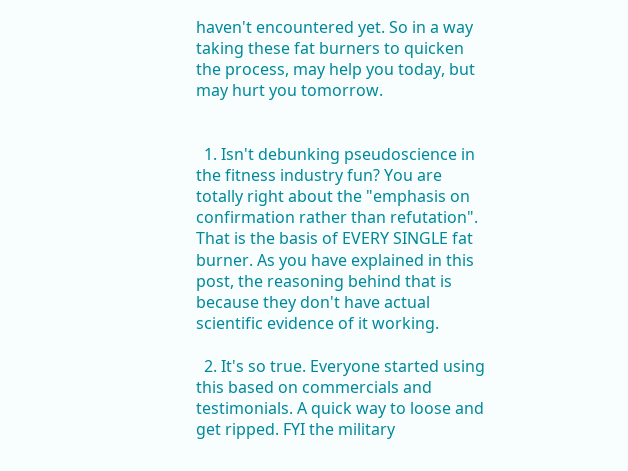haven't encountered yet. So in a way taking these fat burners to quicken the process, may help you today, but may hurt you tomorrow.


  1. Isn't debunking pseudoscience in the fitness industry fun? You are totally right about the "emphasis on confirmation rather than refutation". That is the basis of EVERY SINGLE fat burner. As you have explained in this post, the reasoning behind that is because they don't have actual scientific evidence of it working.

  2. It's so true. Everyone started using this based on commercials and testimonials. A quick way to loose and get ripped. FYI the military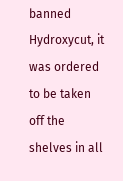banned Hydroxycut, it was ordered to be taken off the shelves in all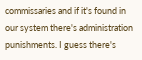commissaries and if it's found in our system there's administration punishments. I guess there's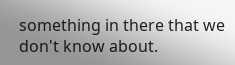something in there that we don't know about.